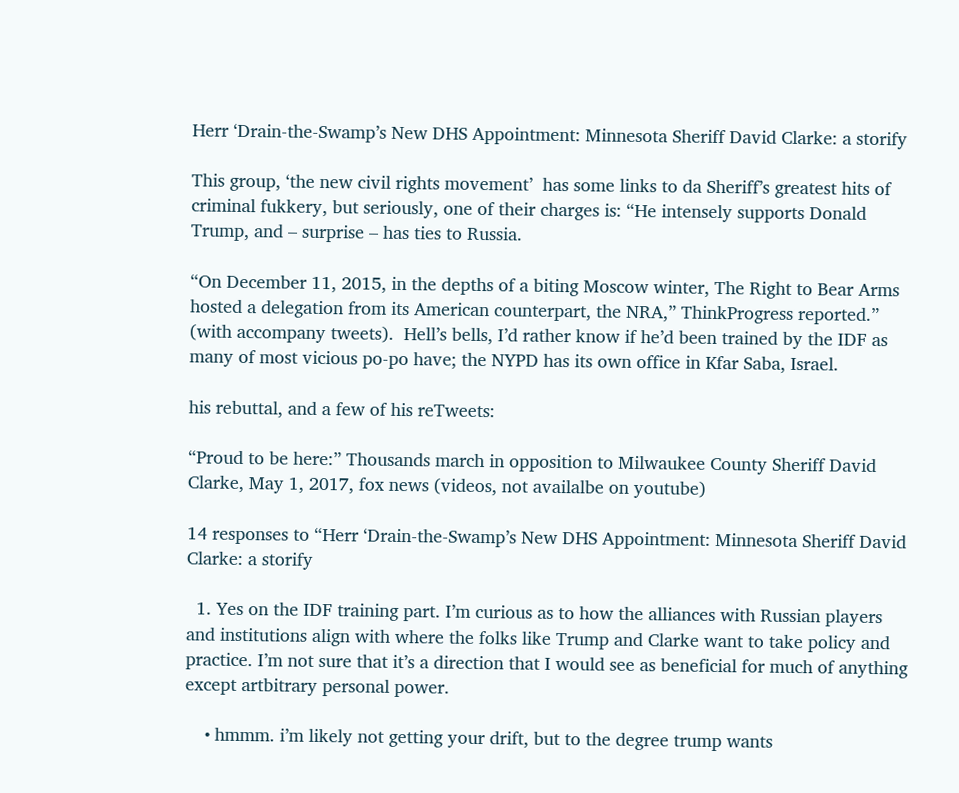Herr ‘Drain-the-Swamp’s New DHS Appointment: Minnesota Sheriff David Clarke: a storify

This group, ‘the new civil rights movement’  has some links to da Sheriff’s greatest hits of criminal fukkery, but seriously, one of their charges is: “He intensely supports Donald Trump, and – surprise – has ties to Russia.

“On December 11, 2015, in the depths of a biting Moscow winter, The Right to Bear Arms hosted a delegation from its American counterpart, the NRA,” ThinkProgress reported.” (with accompany tweets).  Hell’s bells, I’d rather know if he’d been trained by the IDF as many of most vicious po-po have; the NYPD has its own office in Kfar Saba, Israel.

his rebuttal, and a few of his reTweets:

“Proud to be here:” Thousands march in opposition to Milwaukee County Sheriff David Clarke, May 1, 2017, fox news (videos, not availalbe on youtube)

14 responses to “Herr ‘Drain-the-Swamp’s New DHS Appointment: Minnesota Sheriff David Clarke: a storify

  1. Yes on the IDF training part. I’m curious as to how the alliances with Russian players and institutions align with where the folks like Trump and Clarke want to take policy and practice. I’m not sure that it’s a direction that I would see as beneficial for much of anything except artbitrary personal power.

    • hmmm. i’m likely not getting your drift, but to the degree trump wants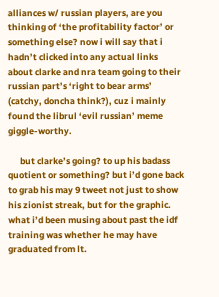alliances w/ russian players, are you thinking of ‘the profitability factor’ or something else? now i will say that i hadn’t clicked into any actual links about clarke and nra team going to their russian part’s ‘right to bear arms’ (catchy, doncha think?), cuz i mainly found the librul ‘evil russian’ meme giggle-worthy.

      but clarke’s going? to up his badass quotient or something? but i’d gone back to grab his may 9 tweet not just to show his zionist streak, but for the graphic. what i’d been musing about past the idf training was whether he may have graduated from lt.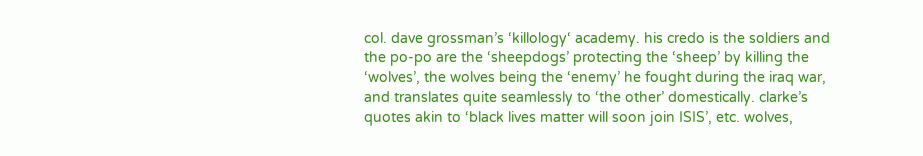col. dave grossman’s ‘killology‘ academy. his credo is the soldiers and the po-po are the ‘sheepdogs’ protecting the ‘sheep’ by killing the ‘wolves’, the wolves being the ‘enemy’ he fought during the iraq war, and translates quite seamlessly to ‘the other’ domestically. clarke’s quotes akin to ‘black lives matter will soon join ISIS’, etc. wolves,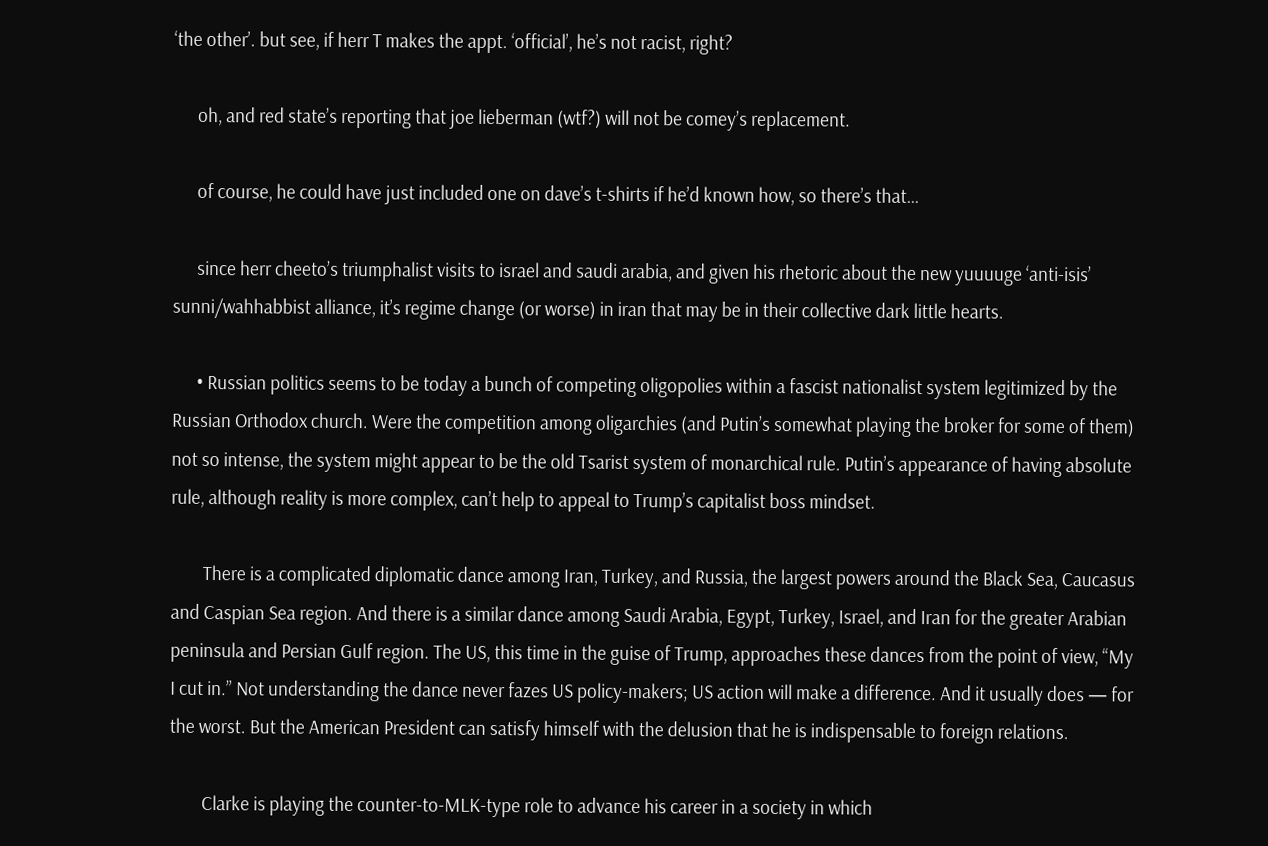‘the other’. but see, if herr T makes the appt. ‘official’, he’s not racist, right?

      oh, and red state’s reporting that joe lieberman (wtf?) will not be comey’s replacement.

      of course, he could have just included one on dave’s t-shirts if he’d known how, so there’s that…

      since herr cheeto’s triumphalist visits to israel and saudi arabia, and given his rhetoric about the new yuuuuge ‘anti-isis’ sunni/wahhabbist alliance, it’s regime change (or worse) in iran that may be in their collective dark little hearts.

      • Russian politics seems to be today a bunch of competing oligopolies within a fascist nationalist system legitimized by the Russian Orthodox church. Were the competition among oligarchies (and Putin’s somewhat playing the broker for some of them) not so intense, the system might appear to be the old Tsarist system of monarchical rule. Putin’s appearance of having absolute rule, although reality is more complex, can’t help to appeal to Trump’s capitalist boss mindset.

        There is a complicated diplomatic dance among Iran, Turkey, and Russia, the largest powers around the Black Sea, Caucasus and Caspian Sea region. And there is a similar dance among Saudi Arabia, Egypt, Turkey, Israel, and Iran for the greater Arabian peninsula and Persian Gulf region. The US, this time in the guise of Trump, approaches these dances from the point of view, “My I cut in.” Not understanding the dance never fazes US policy-makers; US action will make a difference. And it usually does — for the worst. But the American President can satisfy himself with the delusion that he is indispensable to foreign relations.

        Clarke is playing the counter-to-MLK-type role to advance his career in a society in which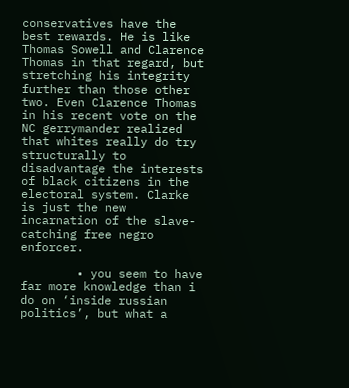conservatives have the best rewards. He is like Thomas Sowell and Clarence Thomas in that regard, but stretching his integrity further than those other two. Even Clarence Thomas in his recent vote on the NC gerrymander realized that whites really do try structurally to disadvantage the interests of black citizens in the electoral system. Clarke is just the new incarnation of the slave-catching free negro enforcer.

        • you seem to have far more knowledge than i do on ‘inside russian politics’, but what a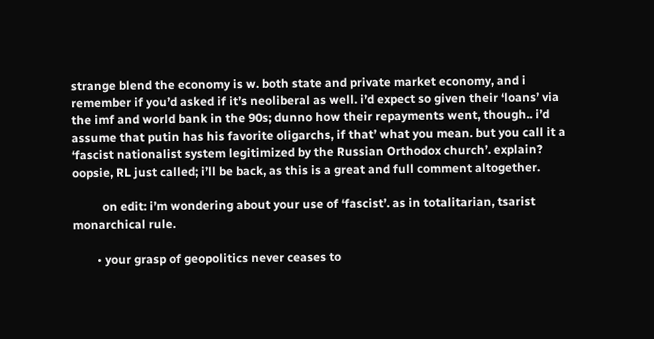strange blend the economy is w. both state and private market economy, and i remember if you’d asked if it’s neoliberal as well. i’d expect so given their ‘loans’ via the imf and world bank in the 90s; dunno how their repayments went, though.. i’d assume that putin has his favorite oligarchs, if that’ what you mean. but you call it a ‘fascist nationalist system legitimized by the Russian Orthodox church’. explain? oopsie, RL just called; i’ll be back, as this is a great and full comment altogether.

          on edit: i’m wondering about your use of ‘fascist’. as in totalitarian, tsarist monarchical rule.

        • your grasp of geopolitics never ceases to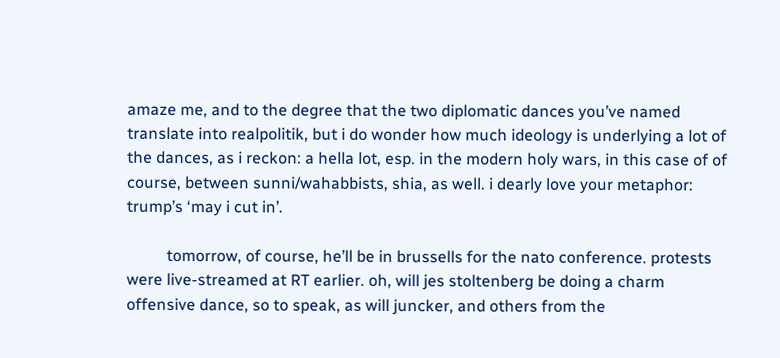amaze me, and to the degree that the two diplomatic dances you’ve named translate into realpolitik, but i do wonder how much ideology is underlying a lot of the dances, as i reckon: a hella lot, esp. in the modern holy wars, in this case of of course, between sunni/wahabbists, shia, as well. i dearly love your metaphor: trump’s ‘may i cut in’.

          tomorrow, of course, he’ll be in brussells for the nato conference. protests were live-streamed at RT earlier. oh, will jes stoltenberg be doing a charm offensive dance, so to speak, as will juncker, and others from the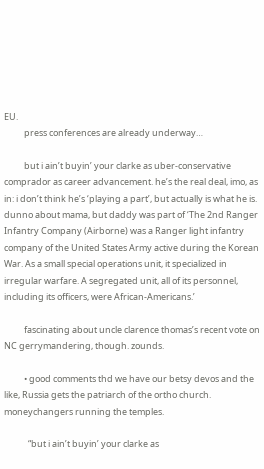EU.
          press conferences are already underway…

          but i ain’t buyin’ your clarke as uber-conservative comprador as career advancement. he’s the real deal, imo, as in: i don’t think he’s ‘playing a part’, but actually is what he is. dunno about mama, but daddy was part of ‘The 2nd Ranger Infantry Company (Airborne) was a Ranger light infantry company of the United States Army active during the Korean War. As a small special operations unit, it specialized in irregular warfare. A segregated unit, all of its personnel, including its officers, were African-Americans.’

          fascinating about uncle clarence thomas’s recent vote on NC gerrymandering, though. zounds.

          • good comments thd we have our betsy devos and the like, Russia gets the patriarch of the ortho church. moneychangers running the temples.

            “but i ain’t buyin’ your clarke as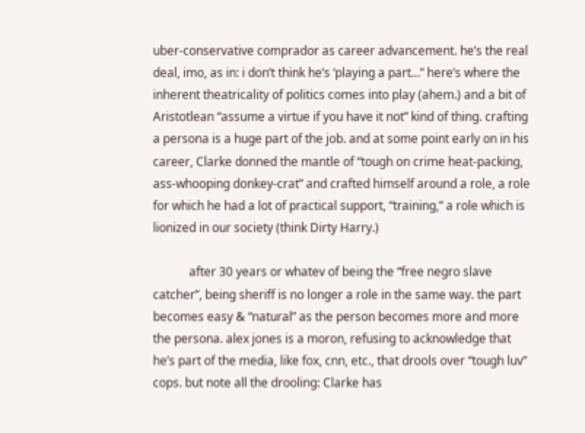uber-conservative comprador as career advancement. he’s the real deal, imo, as in: i don’t think he’s ‘playing a part…” here’s where the inherent theatricality of politics comes into play (ahem.) and a bit of Aristotlean “assume a virtue if you have it not” kind of thing. crafting a persona is a huge part of the job. and at some point early on in his career, Clarke donned the mantle of “tough on crime heat-packing, ass-whooping donkey-crat” and crafted himself around a role, a role for which he had a lot of practical support, “training,” a role which is lionized in our society (think Dirty Harry.)

            after 30 years or whatev of being the “free negro slave catcher”, being sheriff is no longer a role in the same way. the part becomes easy & “natural” as the person becomes more and more the persona. alex jones is a moron, refusing to acknowledge that he’s part of the media, like fox, cnn, etc., that drools over “tough luv” cops. but note all the drooling: Clarke has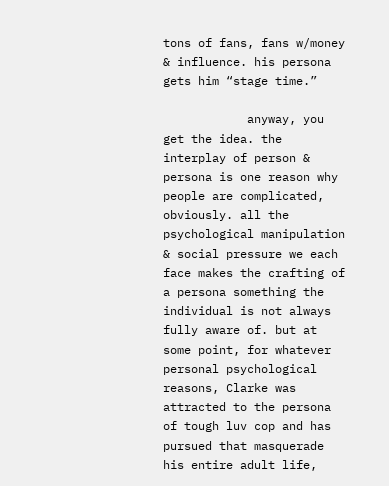tons of fans, fans w/money & influence. his persona gets him “stage time.”

            anyway, you get the idea. the interplay of person & persona is one reason why people are complicated, obviously. all the psychological manipulation & social pressure we each face makes the crafting of a persona something the individual is not always fully aware of. but at some point, for whatever personal psychological reasons, Clarke was attracted to the persona of tough luv cop and has pursued that masquerade his entire adult life,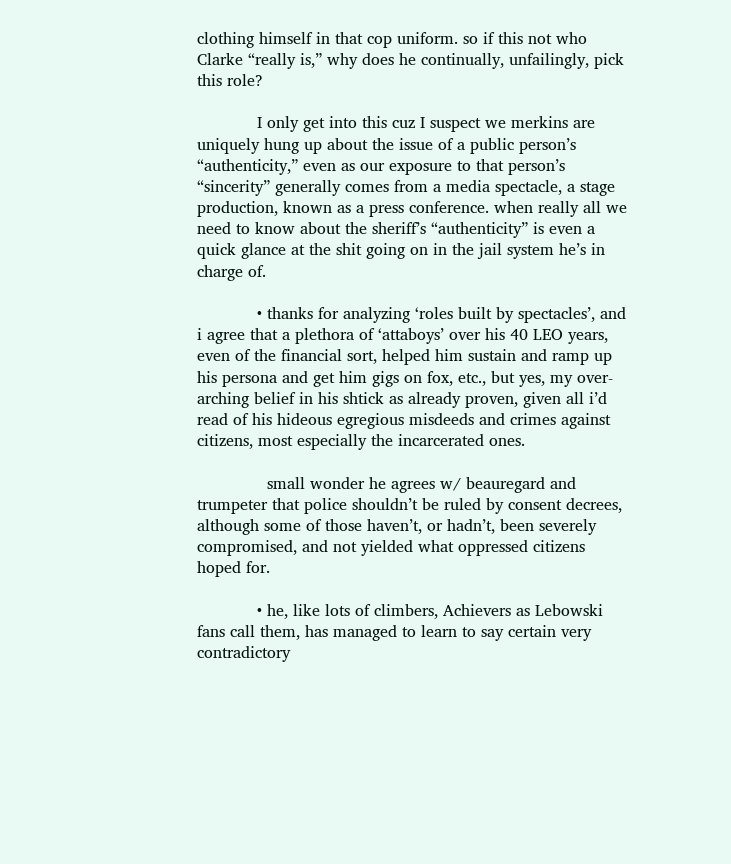clothing himself in that cop uniform. so if this not who Clarke “really is,” why does he continually, unfailingly, pick this role?

            I only get into this cuz I suspect we merkins are uniquely hung up about the issue of a public person’s “authenticity,” even as our exposure to that person’s “sincerity” generally comes from a media spectacle, a stage production, known as a press conference. when really all we need to know about the sheriff’s “authenticity” is even a quick glance at the shit going on in the jail system he’s in charge of.

            • thanks for analyzing ‘roles built by spectacles’, and i agree that a plethora of ‘attaboys’ over his 40 LEO years, even of the financial sort, helped him sustain and ramp up his persona and get him gigs on fox, etc., but yes, my over-arching belief in his shtick as already proven, given all i’d read of his hideous egregious misdeeds and crimes against citizens, most especially the incarcerated ones.

              small wonder he agrees w/ beauregard and trumpeter that police shouldn’t be ruled by consent decrees, although some of those haven’t, or hadn’t, been severely compromised, and not yielded what oppressed citizens hoped for.

            • he, like lots of climbers, Achievers as Lebowski fans call them, has managed to learn to say certain very contradictory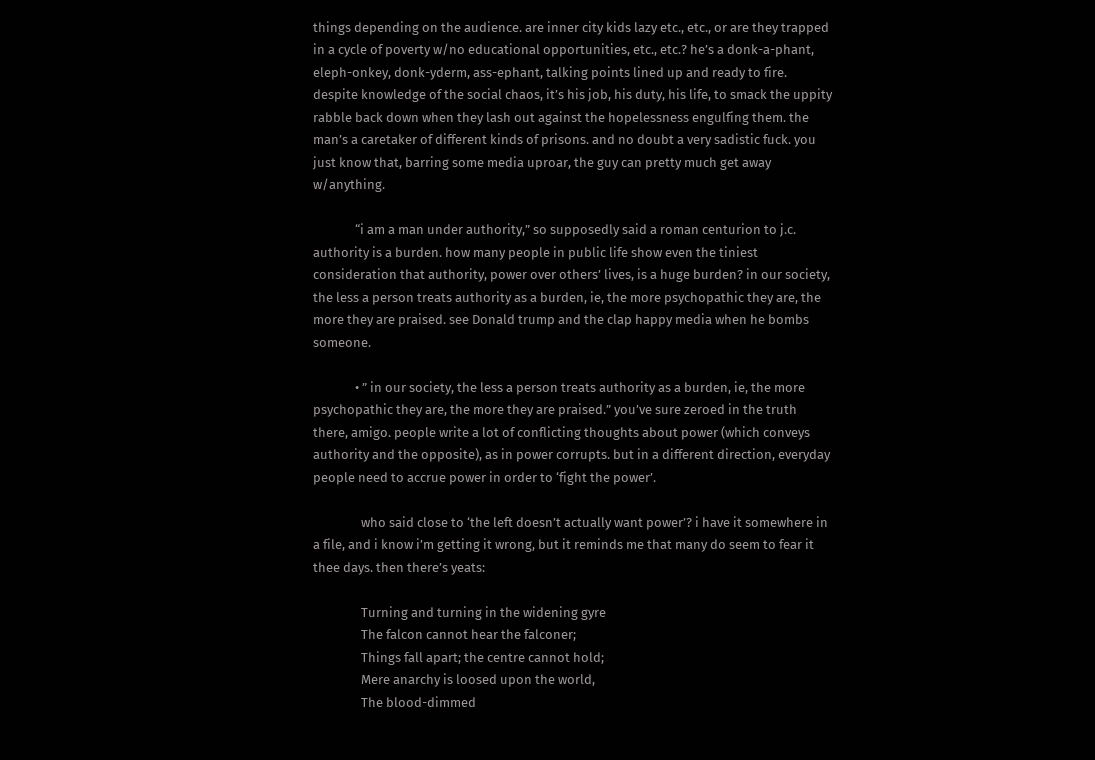things depending on the audience. are inner city kids lazy etc., etc., or are they trapped in a cycle of poverty w/no educational opportunities, etc., etc.? he’s a donk-a-phant, eleph-onkey, donk-yderm, ass-ephant, talking points lined up and ready to fire. despite knowledge of the social chaos, it’s his job, his duty, his life, to smack the uppity rabble back down when they lash out against the hopelessness engulfing them. the man’s a caretaker of different kinds of prisons. and no doubt a very sadistic fuck. you just know that, barring some media uproar, the guy can pretty much get away w/anything.

              “i am a man under authority,” so supposedly said a roman centurion to j.c. authority is a burden. how many people in public life show even the tiniest consideration that authority, power over others’ lives, is a huge burden? in our society, the less a person treats authority as a burden, ie, the more psychopathic they are, the more they are praised. see Donald trump and the clap happy media when he bombs someone.

              • ” in our society, the less a person treats authority as a burden, ie, the more psychopathic they are, the more they are praised.” you’ve sure zeroed in the truth there, amigo. people write a lot of conflicting thoughts about power (which conveys authority and the opposite), as in power corrupts. but in a different direction, everyday people need to accrue power in order to ‘fight the power’.

                who said close to ‘the left doesn’t actually want power’? i have it somewhere in a file, and i know i’m getting it wrong, but it reminds me that many do seem to fear it thee days. then there’s yeats:

                Turning and turning in the widening gyre
                The falcon cannot hear the falconer;
                Things fall apart; the centre cannot hold;
                Mere anarchy is loosed upon the world,
                The blood-dimmed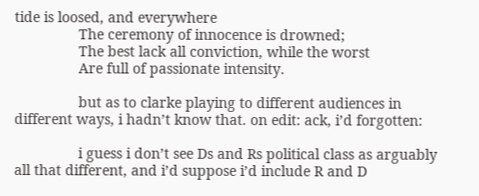tide is loosed, and everywhere
                The ceremony of innocence is drowned;
                The best lack all conviction, while the worst
                Are full of passionate intensity.

                but as to clarke playing to different audiences in different ways, i hadn’t know that. on edit: ack, i’d forgotten:

                i guess i don’t see Ds and Rs political class as arguably all that different, and i’d suppose i’d include R and D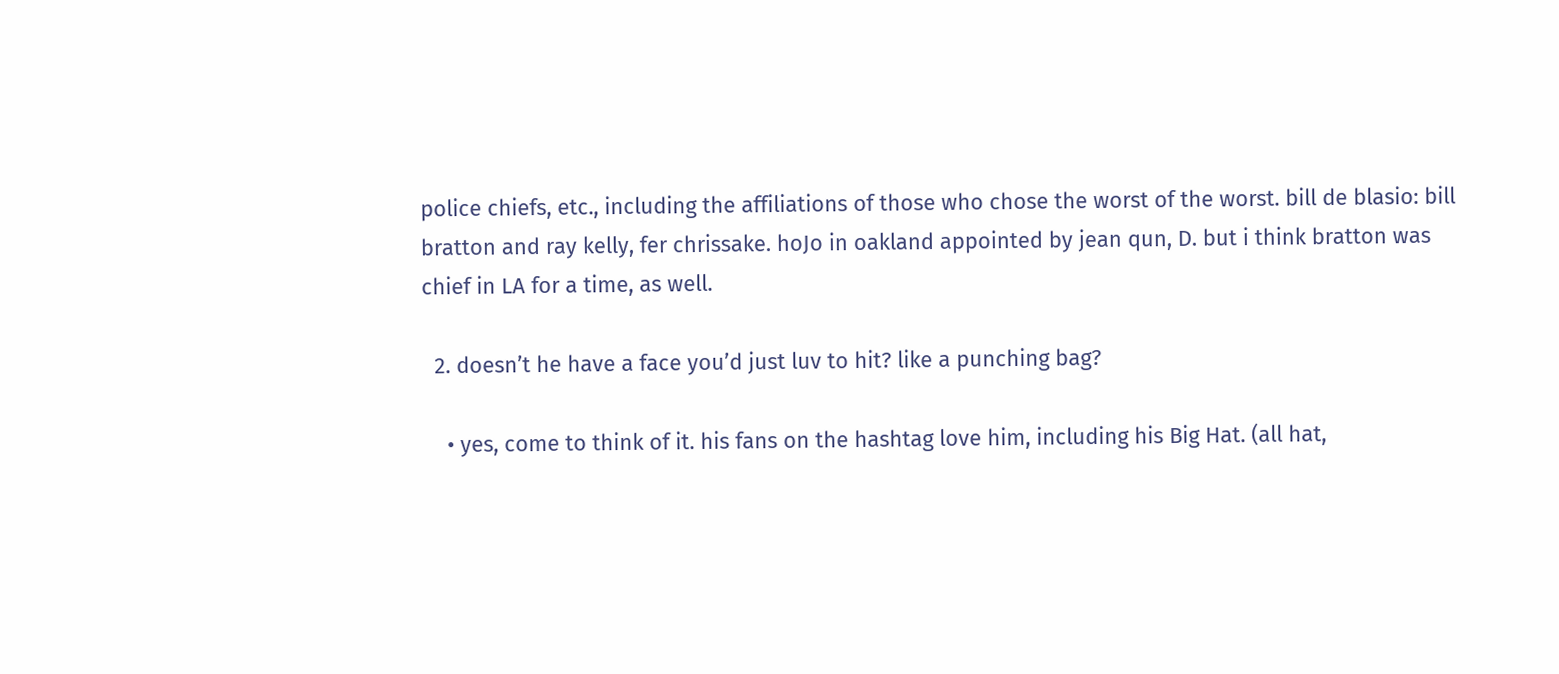police chiefs, etc., including the affiliations of those who chose the worst of the worst. bill de blasio: bill bratton and ray kelly, fer chrissake. hoJo in oakland appointed by jean qun, D. but i think bratton was chief in LA for a time, as well.

  2. doesn’t he have a face you’d just luv to hit? like a punching bag?

    • yes, come to think of it. his fans on the hashtag love him, including his Big Hat. (all hat,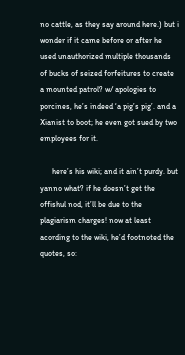no cattle, as they say around here.) but i wonder if it came before or after he used unauthorized multiple thousands of bucks of seized forfeitures to create a mounted patrol? w/ apologies to porcines, he’s indeed ‘a pig’s pig’. and a Xianist to boot; he even got sued by two employees for it.

      here’s his wiki; and it ain’t purdy. but yanno what? if he doesn’t get the offishul nod, it’ll be due to the plagiarism charges! now at least acording to the wiki, he’d footnoted the quotes, so: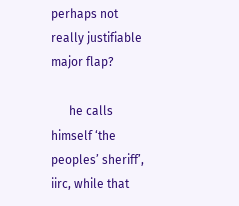perhaps not really justifiable major flap?

      he calls himself ‘the peoples’ sheriff’, iirc, while that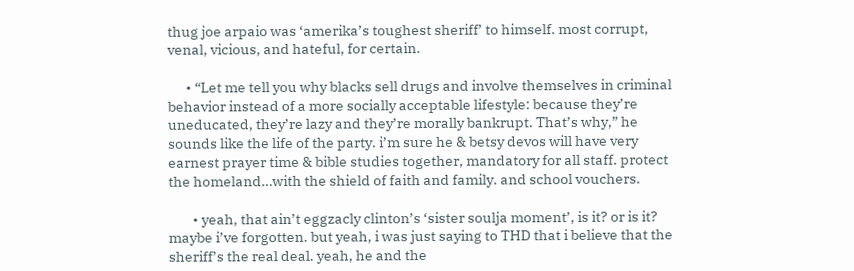thug joe arpaio was ‘amerika’s toughest sheriff’ to himself. most corrupt, venal, vicious, and hateful, for certain.

      • “Let me tell you why blacks sell drugs and involve themselves in criminal behavior instead of a more socially acceptable lifestyle: because they’re uneducated, they’re lazy and they’re morally bankrupt. That’s why,” he sounds like the life of the party. i’m sure he & betsy devos will have very earnest prayer time & bible studies together, mandatory for all staff. protect the homeland…with the shield of faith and family. and school vouchers.

        • yeah, that ain’t eggzacly clinton’s ‘sister soulja moment’, is it? or is it? maybe i’ve forgotten. but yeah, i was just saying to THD that i believe that the sheriff’s the real deal. yeah, he and the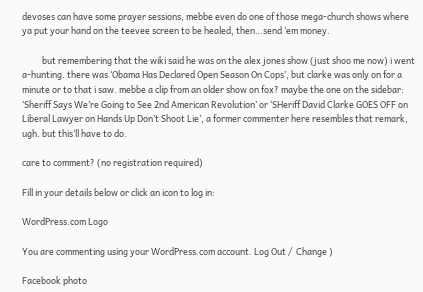devoses can have some prayer sessions, mebbe even do one of those mega-church shows where ya put your hand on the teevee screen to be healed, then…send ’em money.

          but remembering that the wiki said he was on the alex jones show (just shoo me now) i went a-hunting. there was ‘Obama Has Declared Open Season On Cops’, but clarke was only on for a minute or to that i saw. mebbe a clip from an older show on fox? maybe the one on the sidebar: ‘Sheriff Says We’re Going to See 2nd American Revolution’ or ‘SHeriff David Clarke GOES OFF on Liberal Lawyer on Hands Up Don’t Shoot Lie’, a former commenter here resembles that remark, ugh. but this’ll have to do.

care to comment? (no registration required)

Fill in your details below or click an icon to log in:

WordPress.com Logo

You are commenting using your WordPress.com account. Log Out /  Change )

Facebook photo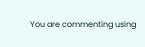You are commenting using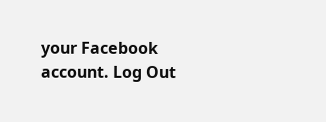your Facebook account. Log Out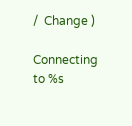/  Change )

Connecting to %s